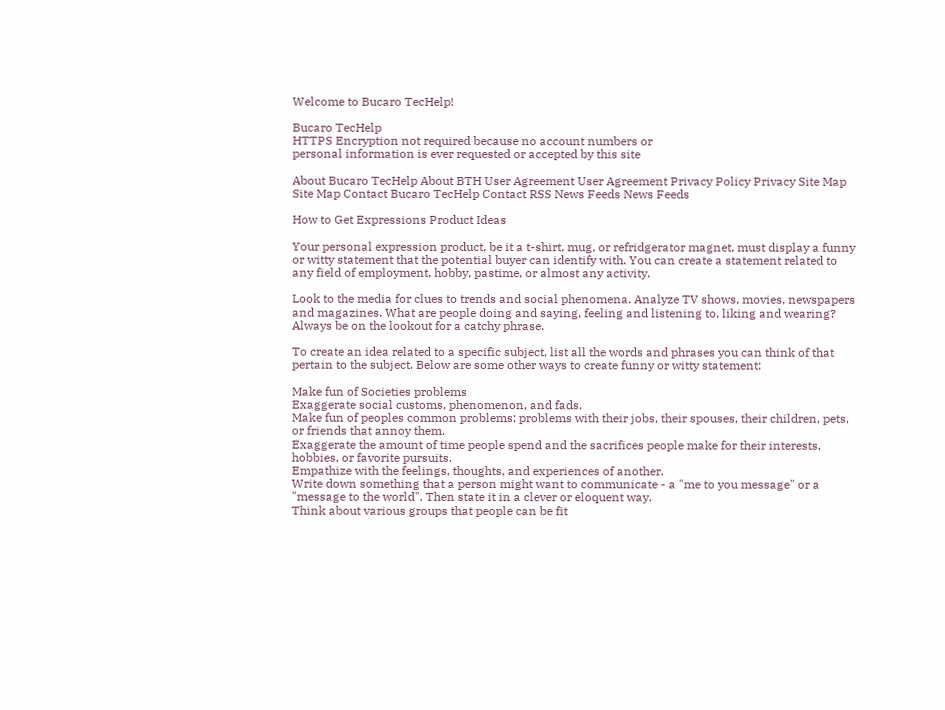Welcome to Bucaro TecHelp!

Bucaro TecHelp
HTTPS Encryption not required because no account numbers or
personal information is ever requested or accepted by this site

About Bucaro TecHelp About BTH User Agreement User Agreement Privacy Policy Privacy Site Map Site Map Contact Bucaro TecHelp Contact RSS News Feeds News Feeds

How to Get Expressions Product Ideas

Your personal expression product, be it a t-shirt, mug, or refridgerator magnet, must display a funny or witty statement that the potential buyer can identify with. You can create a statement related to any field of employment, hobby, pastime, or almost any activity.

Look to the media for clues to trends and social phenomena. Analyze TV shows, movies, newspapers and magazines. What are people doing and saying, feeling and listening to, liking and wearing? Always be on the lookout for a catchy phrase.

To create an idea related to a specific subject, list all the words and phrases you can think of that pertain to the subject. Below are some other ways to create funny or witty statement:

Make fun of Societies problems
Exaggerate social customs, phenomenon, and fads.
Make fun of peoples common problems; problems with their jobs, their spouses, their children, pets, or friends that annoy them.
Exaggerate the amount of time people spend and the sacrifices people make for their interests, hobbies, or favorite pursuits.
Empathize with the feelings, thoughts, and experiences of another.
Write down something that a person might want to communicate - a "me to you message" or a "message to the world". Then state it in a clever or eloquent way.
Think about various groups that people can be fit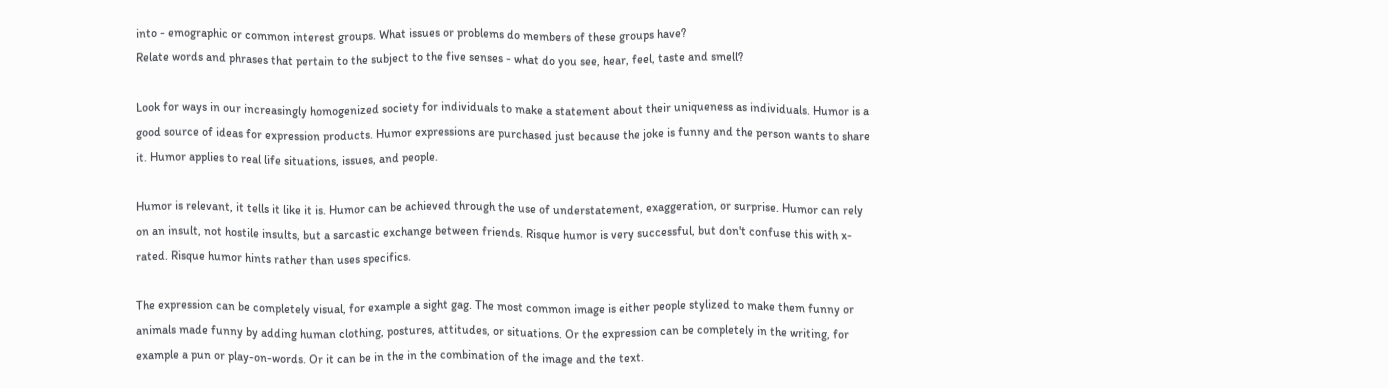into - emographic or common interest groups. What issues or problems do members of these groups have?
Relate words and phrases that pertain to the subject to the five senses - what do you see, hear, feel, taste and smell?

Look for ways in our increasingly homogenized society for individuals to make a statement about their uniqueness as individuals. Humor is a good source of ideas for expression products. Humor expressions are purchased just because the joke is funny and the person wants to share it. Humor applies to real life situations, issues, and people.

Humor is relevant, it tells it like it is. Humor can be achieved through the use of understatement, exaggeration, or surprise. Humor can rely on an insult, not hostile insults, but a sarcastic exchange between friends. Risque humor is very successful, but don't confuse this with x-rated. Risque humor hints rather than uses specifics.

The expression can be completely visual, for example a sight gag. The most common image is either people stylized to make them funny or animals made funny by adding human clothing, postures, attitudes, or situations. Or the expression can be completely in the writing, for example a pun or play-on-words. Or it can be in the in the combination of the image and the text.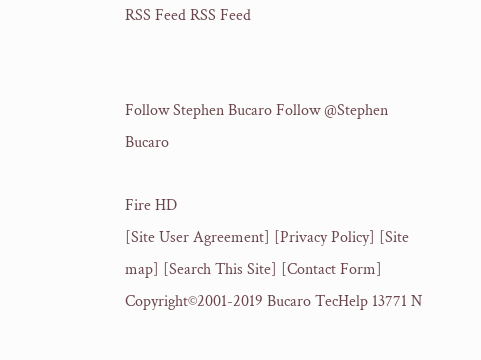RSS Feed RSS Feed


Follow Stephen Bucaro Follow @Stephen Bucaro

Fire HD
[Site User Agreement] [Privacy Policy] [Site map] [Search This Site] [Contact Form]
Copyright©2001-2019 Bucaro TecHelp 13771 N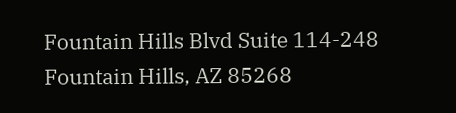Fountain Hills Blvd Suite 114-248 Fountain Hills, AZ 85268